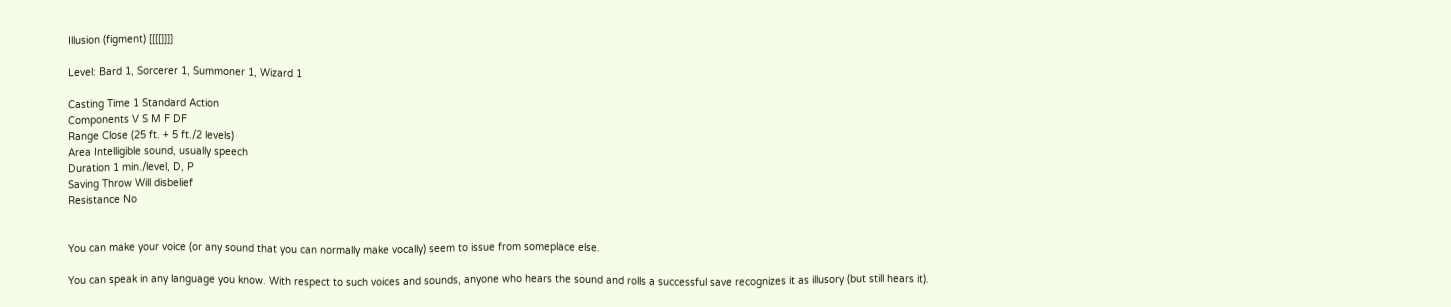Illusion (figment) [[[[]]]]

Level: Bard 1, Sorcerer 1, Summoner 1, Wizard 1

Casting Time 1 Standard Action
Components V S M F DF
Range Close (25 ft. + 5 ft./2 levels)
Area Intelligible sound, usually speech
Duration 1 min./level, D, P
Saving Throw Will disbelief
Resistance No


You can make your voice (or any sound that you can normally make vocally) seem to issue from someplace else.

You can speak in any language you know. With respect to such voices and sounds, anyone who hears the sound and rolls a successful save recognizes it as illusory (but still hears it).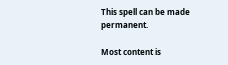This spell can be made permanent.

Most content is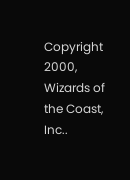Copyright 2000, Wizards of the Coast, Inc..